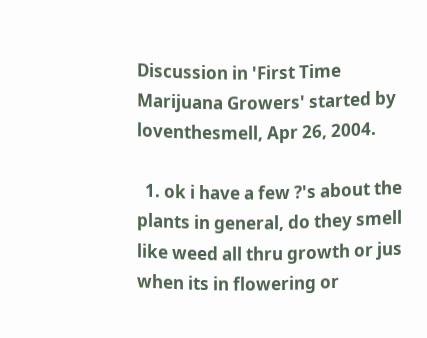Discussion in 'First Time Marijuana Growers' started by loventhesmell, Apr 26, 2004.

  1. ok i have a few ?'s about the plants in general, do they smell like weed all thru growth or jus when its in flowering or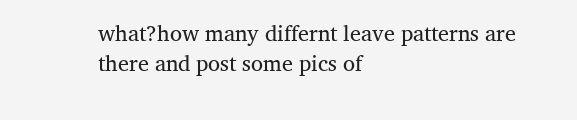what?how many differnt leave patterns are there and post some pics of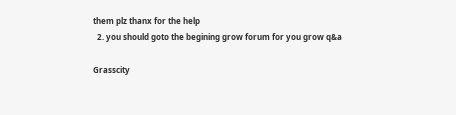them plz thanx for the help
  2. you should goto the begining grow forum for you grow q&a

Grasscity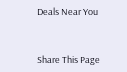Deals Near You


Share This Page